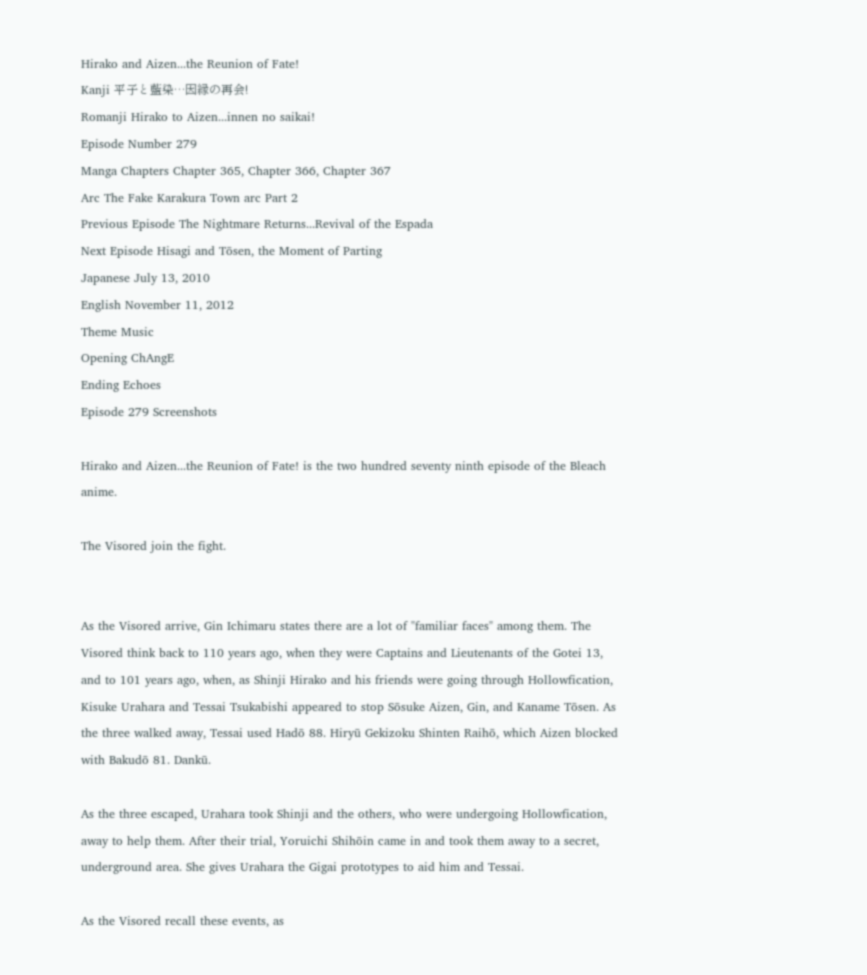Hirako and Aizen...the Reunion of Fate!
Kanji 平子と藍染…因縁の再会!
Romanji Hirako to Aizen...innen no saikai!
Episode Number 279
Manga Chapters Chapter 365, Chapter 366, Chapter 367
Arc The Fake Karakura Town arc Part 2
Previous Episode The Nightmare Returns...Revival of the Espada
Next Episode Hisagi and Tōsen, the Moment of Parting
Japanese July 13, 2010
English November 11, 2012
Theme Music
Opening ChAngE
Ending Echoes
Episode 279 Screenshots

Hirako and Aizen...the Reunion of Fate! is the two hundred seventy ninth episode of the Bleach anime.

The Visored join the fight.


As the Visored arrive, Gin Ichimaru states there are a lot of "familiar faces" among them. The Visored think back to 110 years ago, when they were Captains and Lieutenants of the Gotei 13, and to 101 years ago, when, as Shinji Hirako and his friends were going through Hollowfication, Kisuke Urahara and Tessai Tsukabishi appeared to stop Sōsuke Aizen, Gin, and Kaname Tōsen. As the three walked away, Tessai used Hadō 88. Hiryū Gekizoku Shinten Raihō, which Aizen blocked with Bakudō 81. Dankū.

As the three escaped, Urahara took Shinji and the others, who were undergoing Hollowfication, away to help them. After their trial, Yoruichi Shihōin came in and took them away to a secret, underground area. She gives Urahara the Gigai prototypes to aid him and Tessai.

As the Visored recall these events, as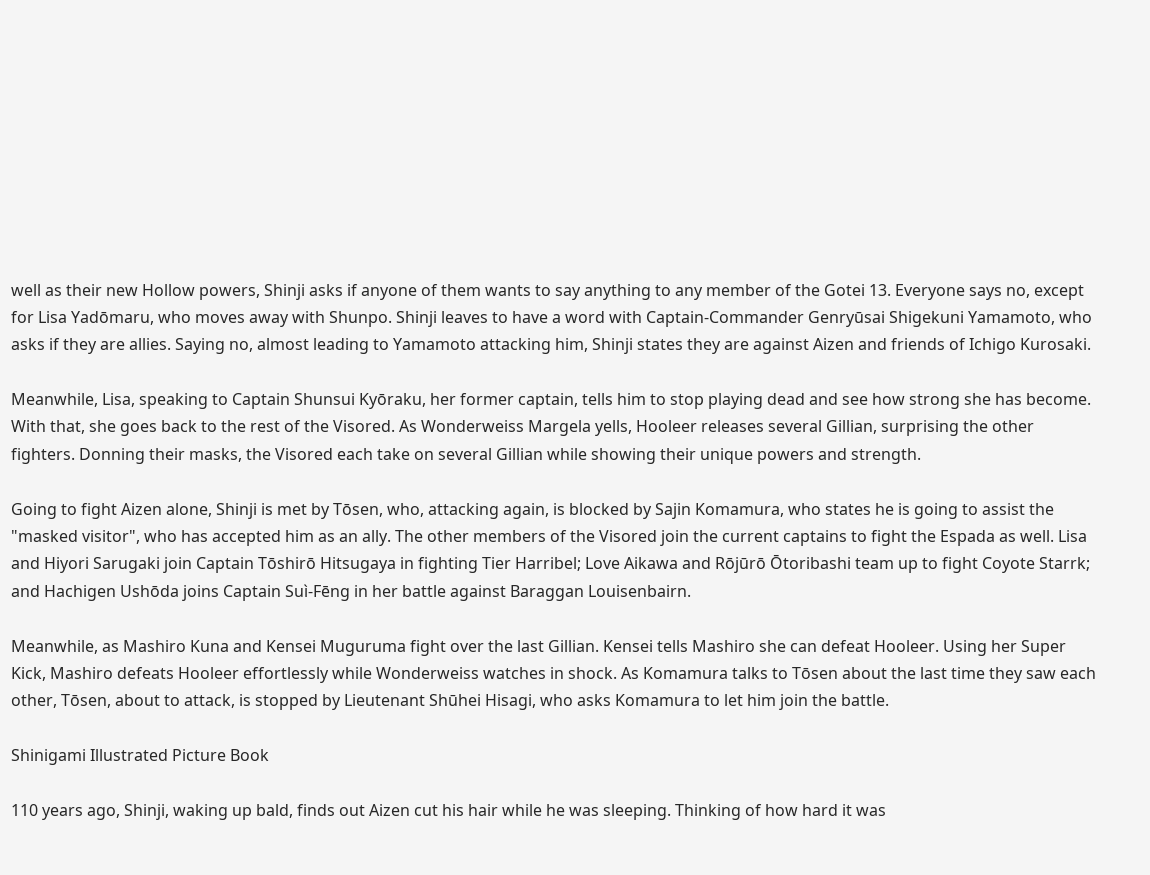well as their new Hollow powers, Shinji asks if anyone of them wants to say anything to any member of the Gotei 13. Everyone says no, except for Lisa Yadōmaru, who moves away with Shunpo. Shinji leaves to have a word with Captain-Commander Genryūsai Shigekuni Yamamoto, who asks if they are allies. Saying no, almost leading to Yamamoto attacking him, Shinji states they are against Aizen and friends of Ichigo Kurosaki.

Meanwhile, Lisa, speaking to Captain Shunsui Kyōraku, her former captain, tells him to stop playing dead and see how strong she has become. With that, she goes back to the rest of the Visored. As Wonderweiss Margela yells, Hooleer releases several Gillian, surprising the other fighters. Donning their masks, the Visored each take on several Gillian while showing their unique powers and strength.

Going to fight Aizen alone, Shinji is met by Tōsen, who, attacking again, is blocked by Sajin Komamura, who states he is going to assist the "masked visitor", who has accepted him as an ally. The other members of the Visored join the current captains to fight the Espada as well. Lisa and Hiyori Sarugaki join Captain Tōshirō Hitsugaya in fighting Tier Harribel; Love Aikawa and Rōjūrō Ōtoribashi team up to fight Coyote Starrk; and Hachigen Ushōda joins Captain Suì-Fēng in her battle against Baraggan Louisenbairn.

Meanwhile, as Mashiro Kuna and Kensei Muguruma fight over the last Gillian. Kensei tells Mashiro she can defeat Hooleer. Using her Super Kick, Mashiro defeats Hooleer effortlessly while Wonderweiss watches in shock. As Komamura talks to Tōsen about the last time they saw each other, Tōsen, about to attack, is stopped by Lieutenant Shūhei Hisagi, who asks Komamura to let him join the battle.

Shinigami Illustrated Picture Book

110 years ago, Shinji, waking up bald, finds out Aizen cut his hair while he was sleeping. Thinking of how hard it was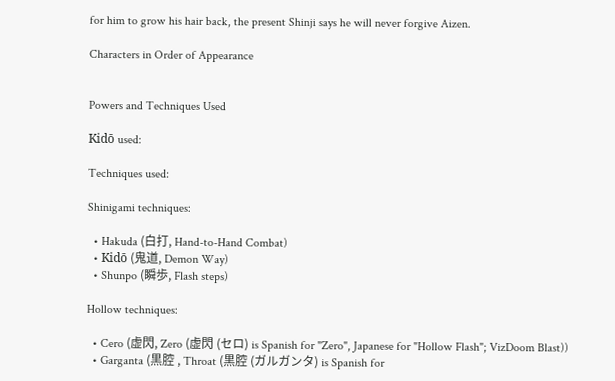for him to grow his hair back, the present Shinji says he will never forgive Aizen.

Characters in Order of Appearance


Powers and Techniques Used

Kidō used:

Techniques used:

Shinigami techniques:

  • Hakuda (白打, Hand-to-Hand Combat)
  • Kidō (鬼道, Demon Way)
  • Shunpo (瞬歩, Flash steps)

Hollow techniques:

  • Cero (虚閃, Zero (虚閃 (セロ) is Spanish for "Zero", Japanese for "Hollow Flash"; VizDoom Blast))
  • Garganta (黒腔 , Throat (黒腔 (ガルガンタ) is Spanish for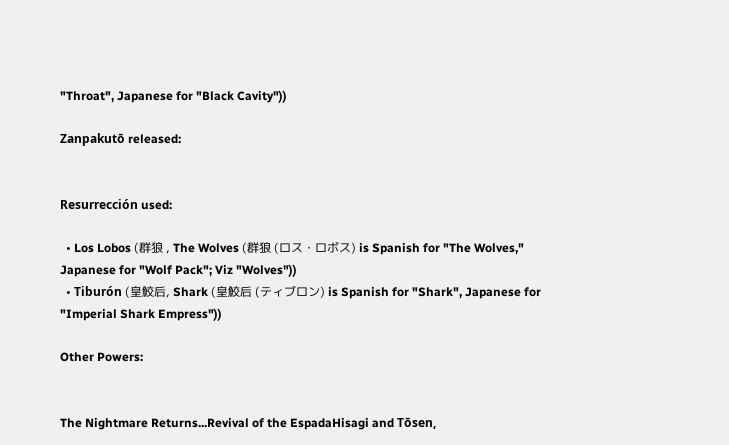"Throat", Japanese for "Black Cavity"))

Zanpakutō released:


Resurrección used:

  • Los Lobos (群狼 , The Wolves (群狼 (ロス・ロボス) is Spanish for "The Wolves," Japanese for "Wolf Pack"; Viz "Wolves"))
  • Tiburón (皇鮫后, Shark (皇鮫后 (ティブロン) is Spanish for "Shark", Japanese for "Imperial Shark Empress"))

Other Powers:


The Nightmare Returns...Revival of the EspadaHisagi and Tōsen,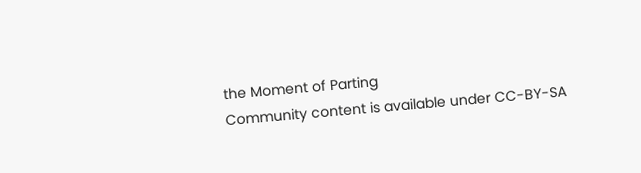the Moment of Parting
Community content is available under CC-BY-SA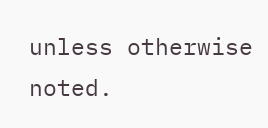unless otherwise noted.